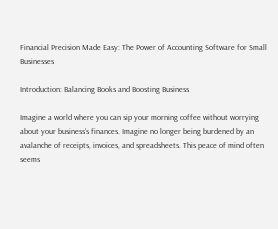Financial Precision Made Easy: The Power of Accounting Software for Small Businesses

Introduction: Balancing Books and Boosting Business

Imagine a world where you can sip your morning coffee without worrying about your business’s finances. Imagine no longer being burdened by an avalanche of receipts, invoices, and spreadsheets. This peace of mind often seems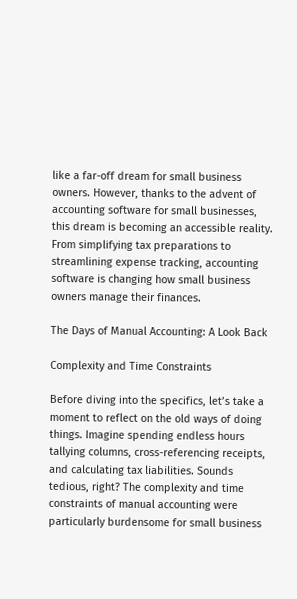like a far-off dream for small business owners. However, thanks to the advent of accounting software for small businesses, this dream is becoming an accessible reality. From simplifying tax preparations to streamlining expense tracking, accounting software is changing how small business owners manage their finances.

The Days of Manual Accounting: A Look Back

Complexity and Time Constraints

Before diving into the specifics, let’s take a moment to reflect on the old ways of doing things. Imagine spending endless hours tallying columns, cross-referencing receipts, and calculating tax liabilities. Sounds tedious, right? The complexity and time constraints of manual accounting were particularly burdensome for small business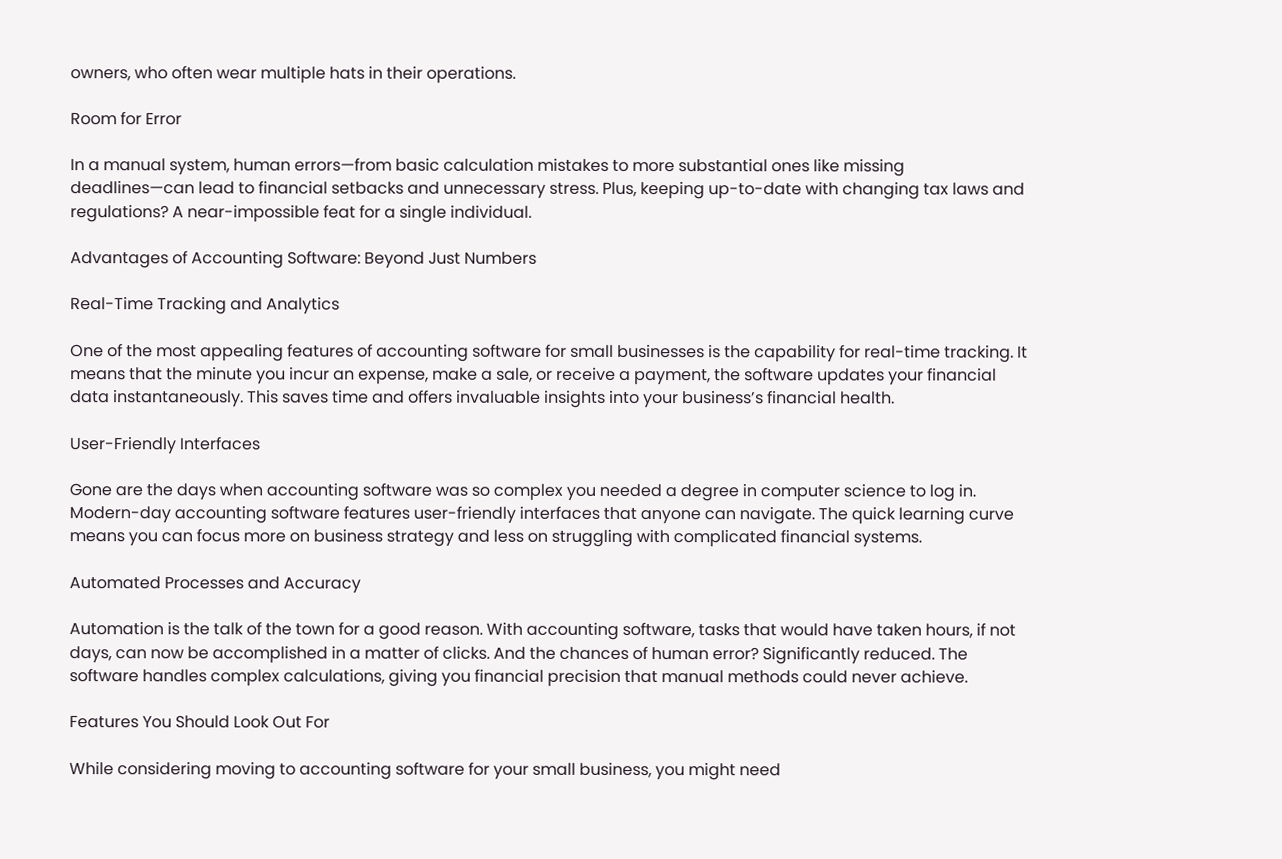owners, who often wear multiple hats in their operations.

Room for Error

In a manual system, human errors—from basic calculation mistakes to more substantial ones like missing deadlines—can lead to financial setbacks and unnecessary stress. Plus, keeping up-to-date with changing tax laws and regulations? A near-impossible feat for a single individual.

Advantages of Accounting Software: Beyond Just Numbers

Real-Time Tracking and Analytics

One of the most appealing features of accounting software for small businesses is the capability for real-time tracking. It means that the minute you incur an expense, make a sale, or receive a payment, the software updates your financial data instantaneously. This saves time and offers invaluable insights into your business’s financial health.

User-Friendly Interfaces

Gone are the days when accounting software was so complex you needed a degree in computer science to log in. Modern-day accounting software features user-friendly interfaces that anyone can navigate. The quick learning curve means you can focus more on business strategy and less on struggling with complicated financial systems.

Automated Processes and Accuracy

Automation is the talk of the town for a good reason. With accounting software, tasks that would have taken hours, if not days, can now be accomplished in a matter of clicks. And the chances of human error? Significantly reduced. The software handles complex calculations, giving you financial precision that manual methods could never achieve.

Features You Should Look Out For

While considering moving to accounting software for your small business, you might need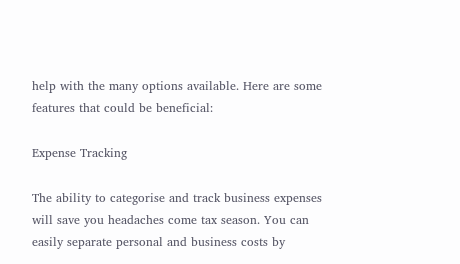help with the many options available. Here are some features that could be beneficial:

Expense Tracking

The ability to categorise and track business expenses will save you headaches come tax season. You can easily separate personal and business costs by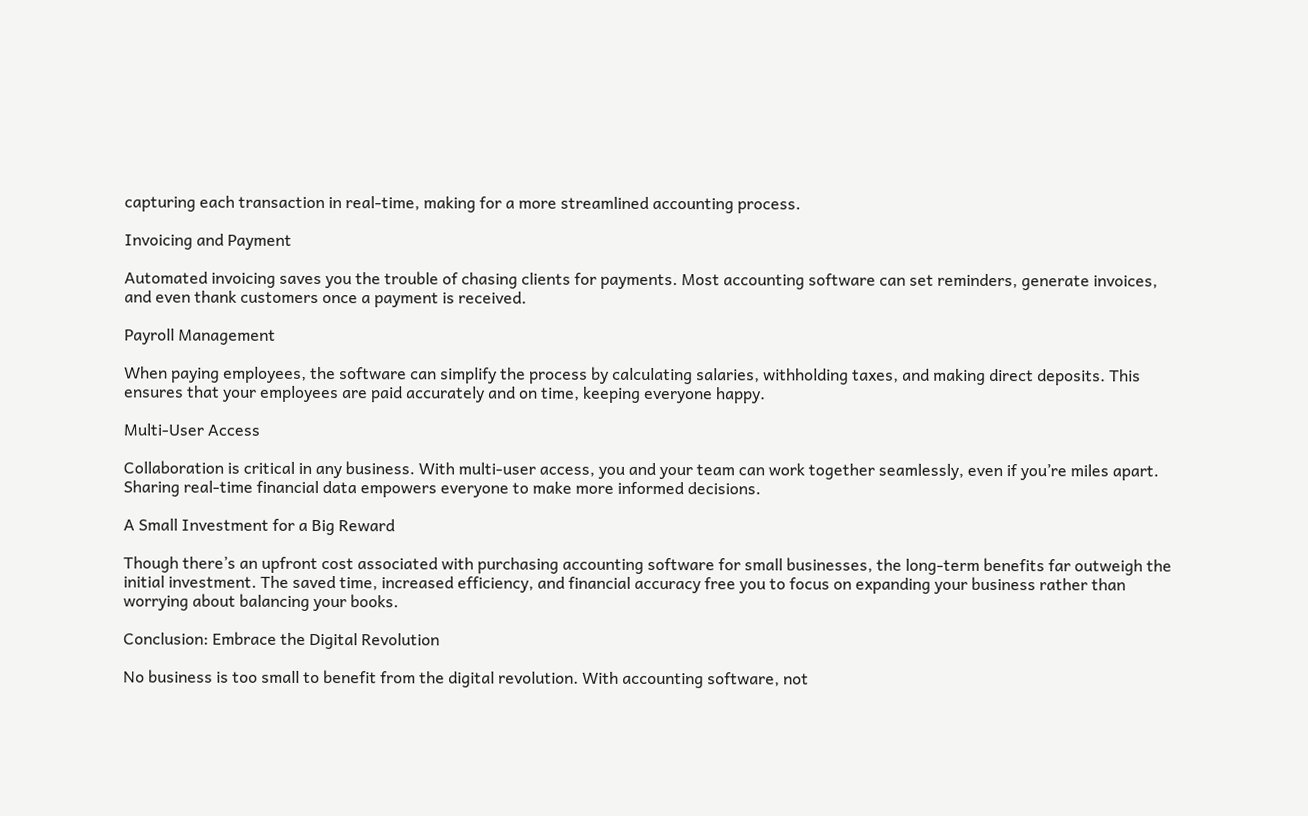capturing each transaction in real-time, making for a more streamlined accounting process.

Invoicing and Payment

Automated invoicing saves you the trouble of chasing clients for payments. Most accounting software can set reminders, generate invoices, and even thank customers once a payment is received.

Payroll Management

When paying employees, the software can simplify the process by calculating salaries, withholding taxes, and making direct deposits. This ensures that your employees are paid accurately and on time, keeping everyone happy.

Multi-User Access

Collaboration is critical in any business. With multi-user access, you and your team can work together seamlessly, even if you’re miles apart. Sharing real-time financial data empowers everyone to make more informed decisions.

A Small Investment for a Big Reward

Though there’s an upfront cost associated with purchasing accounting software for small businesses, the long-term benefits far outweigh the initial investment. The saved time, increased efficiency, and financial accuracy free you to focus on expanding your business rather than worrying about balancing your books.

Conclusion: Embrace the Digital Revolution

No business is too small to benefit from the digital revolution. With accounting software, not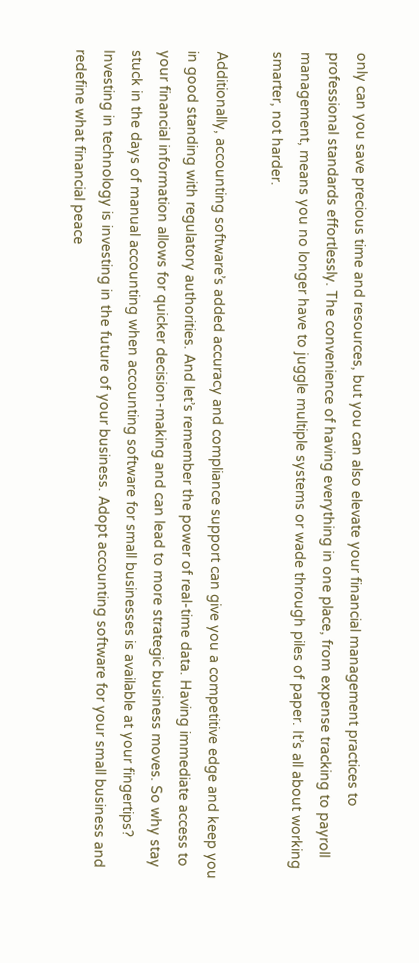only can you save precious time and resources, but you can also elevate your financial management practices to professional standards effortlessly. The convenience of having everything in one place, from expense tracking to payroll management, means you no longer have to juggle multiple systems or wade through piles of paper. It’s all about working smarter, not harder.

Additionally, accounting software’s added accuracy and compliance support can give you a competitive edge and keep you in good standing with regulatory authorities. And let’s remember the power of real-time data. Having immediate access to your financial information allows for quicker decision-making and can lead to more strategic business moves. So why stay stuck in the days of manual accounting when accounting software for small businesses is available at your fingertips? Investing in technology is investing in the future of your business. Adopt accounting software for your small business and redefine what financial peace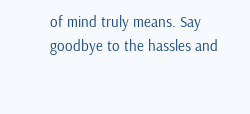of mind truly means. Say goodbye to the hassles and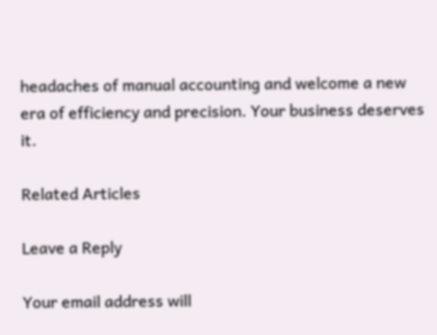headaches of manual accounting and welcome a new era of efficiency and precision. Your business deserves it.

Related Articles

Leave a Reply

Your email address will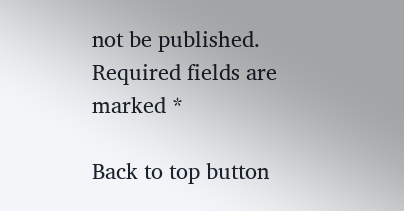not be published. Required fields are marked *

Back to top button